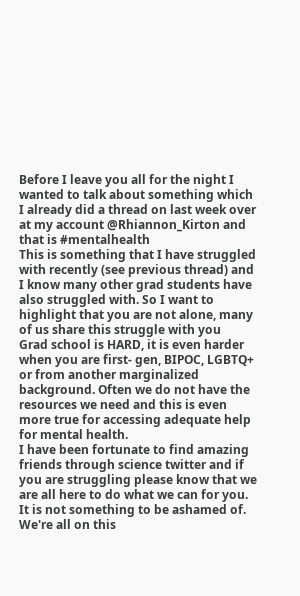Before I leave you all for the night I wanted to talk about something which I already did a thread on last week over at my account @Rhiannon_Kirton and that is #mentalhealth
This is something that I have struggled with recently (see previous thread) and I know many other grad students have also struggled with. So I want to highlight that you are not alone, many of us share this struggle with you
Grad school is HARD, it is even harder when you are first- gen, BIPOC, LGBTQ+ or from another marginalized background. Often we do not have the resources we need and this is even more true for accessing adequate help for mental health.
I have been fortunate to find amazing friends through science twitter and if you are struggling please know that we are all here to do what we can for you. It is not something to be ashamed of. We're all on this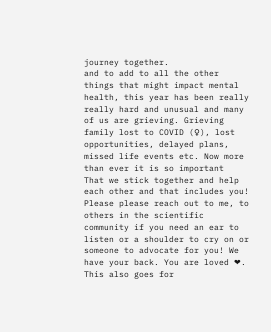journey together.
and to add to all the other things that might impact mental health, this year has been really really hard and unusual and many of us are grieving. Grieving family lost to COVID (♀), lost opportunities, delayed plans, missed life events etc. Now more than ever it is so important
That we stick together and help each other and that includes you! Please please reach out to me, to others in the scientific community if you need an ear to listen or a shoulder to cry on or someone to advocate for you! We have your back. You are loved ❤.
This also goes for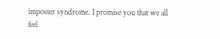imposter syndrome. I promise you that we all feel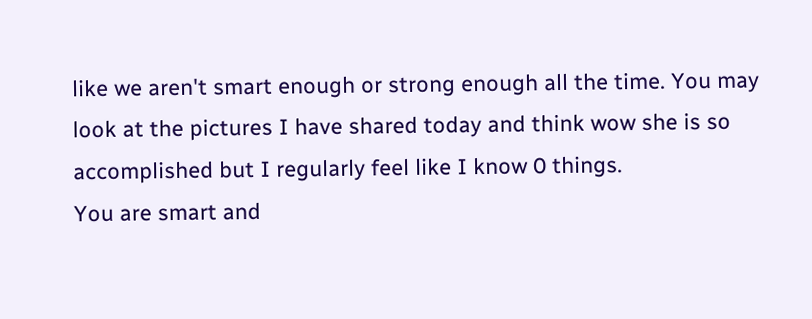like we aren't smart enough or strong enough all the time. You may look at the pictures I have shared today and think wow she is so accomplished but I regularly feel like I know 0 things.
You are smart and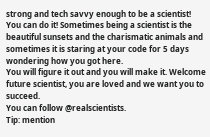strong and tech savvy enough to be a scientist! You can do it! Sometimes being a scientist is the beautiful sunsets and the charismatic animals and sometimes it is staring at your code for 5 days wondering how you got here.
You will figure it out and you will make it. Welcome future scientist, you are loved and we want you to succeed.
You can follow @realscientists.
Tip: mention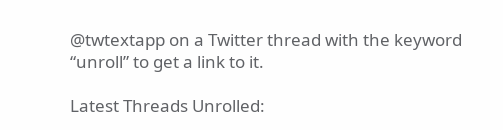@twtextapp on a Twitter thread with the keyword “unroll” to get a link to it.

Latest Threads Unrolled: